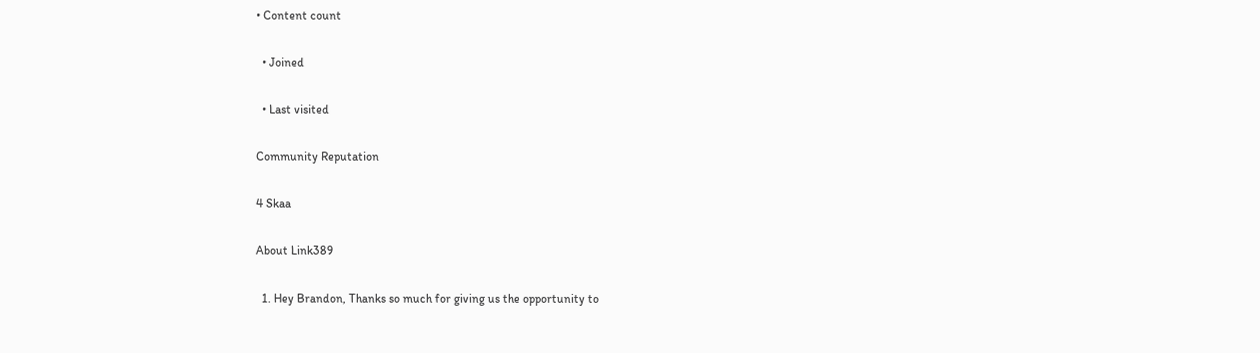• Content count

  • Joined

  • Last visited

Community Reputation

4 Skaa

About Link389

  1. Hey Brandon, Thanks so much for giving us the opportunity to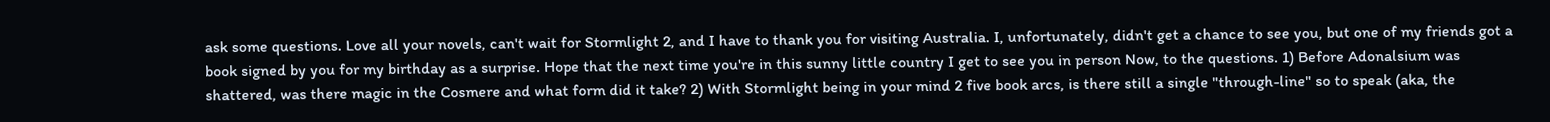ask some questions. Love all your novels, can't wait for Stormlight 2, and I have to thank you for visiting Australia. I, unfortunately, didn't get a chance to see you, but one of my friends got a book signed by you for my birthday as a surprise. Hope that the next time you're in this sunny little country I get to see you in person Now, to the questions. 1) Before Adonalsium was shattered, was there magic in the Cosmere and what form did it take? 2) With Stormlight being in your mind 2 five book arcs, is there still a single "through-line" so to speak (aka, the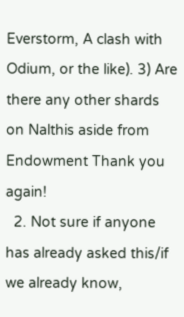Everstorm, A clash with Odium, or the like). 3) Are there any other shards on Nalthis aside from Endowment Thank you again!
  2. Not sure if anyone has already asked this/if we already know,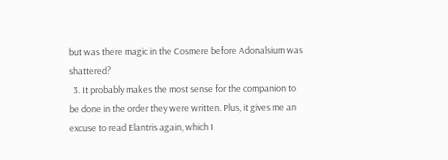but was there magic in the Cosmere before Adonalsium was shattered?
  3. It probably makes the most sense for the companion to be done in the order they were written. Plus, it gives me an excuse to read Elantris again, which I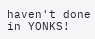haven't done in YONKS!